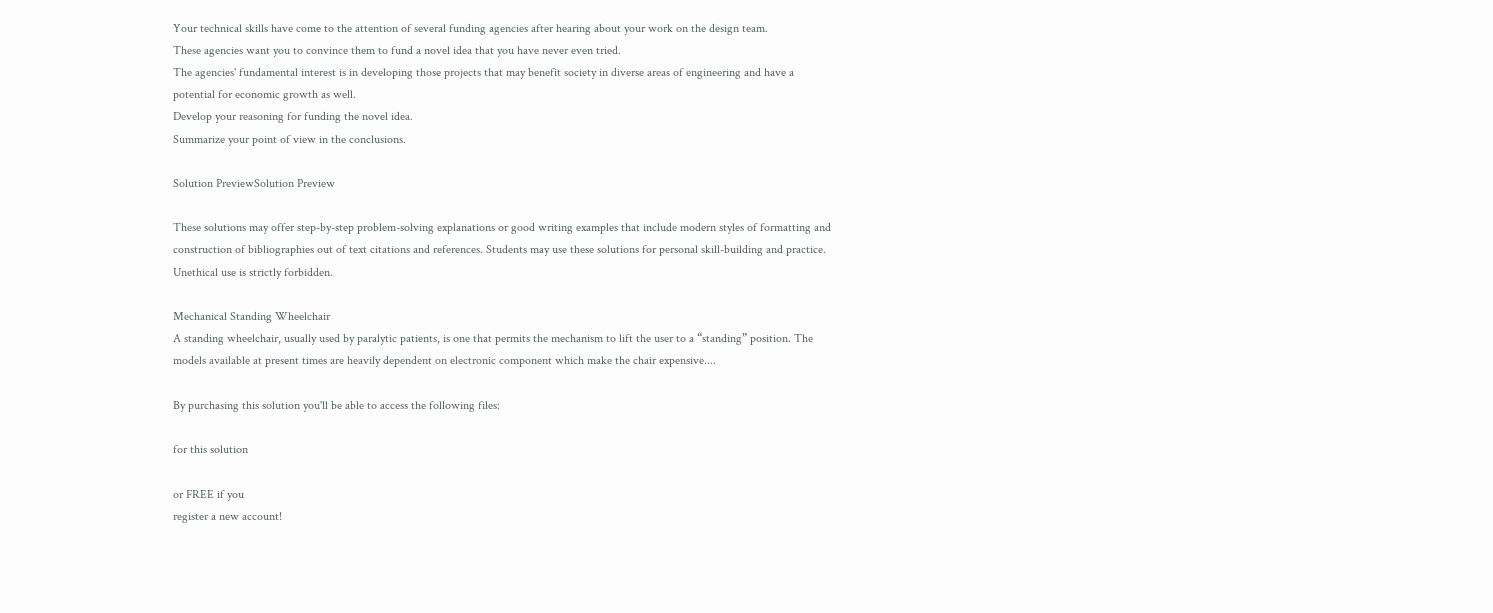Your technical skills have come to the attention of several funding agencies after hearing about your work on the design team.
These agencies want you to convince them to fund a novel idea that you have never even tried.
The agencies' fundamental interest is in developing those projects that may benefit society in diverse areas of engineering and have a potential for economic growth as well.
Develop your reasoning for funding the novel idea.
Summarize your point of view in the conclusions.

Solution PreviewSolution Preview

These solutions may offer step-by-step problem-solving explanations or good writing examples that include modern styles of formatting and construction of bibliographies out of text citations and references. Students may use these solutions for personal skill-building and practice. Unethical use is strictly forbidden.

Mechanical Standing Wheelchair
A standing wheelchair, usually used by paralytic patients, is one that permits the mechanism to lift the user to a “standing” position. The models available at present times are heavily dependent on electronic component which make the chair expensive....

By purchasing this solution you'll be able to access the following files:

for this solution

or FREE if you
register a new account!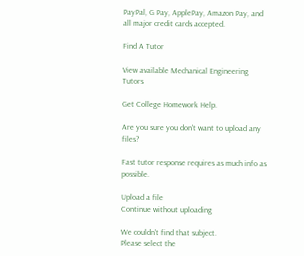PayPal, G Pay, ApplePay, Amazon Pay, and all major credit cards accepted.

Find A Tutor

View available Mechanical Engineering Tutors

Get College Homework Help.

Are you sure you don't want to upload any files?

Fast tutor response requires as much info as possible.

Upload a file
Continue without uploading

We couldn't find that subject.
Please select the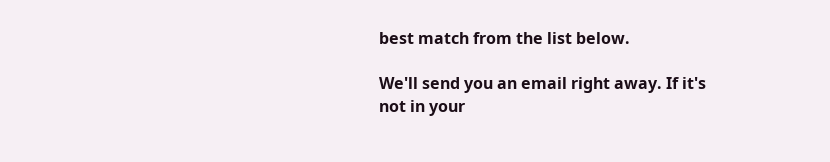best match from the list below.

We'll send you an email right away. If it's not in your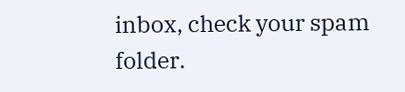inbox, check your spam folder.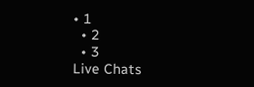• 1
  • 2
  • 3
Live Chats